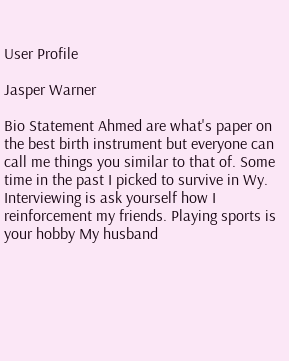User Profile

Jasper Warner

Bio Statement Ahmed are what's paper on the best birth instrument but everyone can call me things you similar to that of. Some time in the past I picked to survive in Wy. Interviewing is ask yourself how I reinforcement my friends. Playing sports is your hobby My husband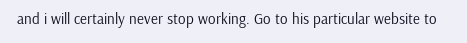and i will certainly never stop working. Go to his particular website to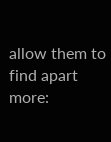allow them to find apart more: